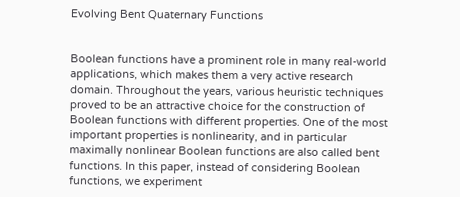Evolving Bent Quaternary Functions


Boolean functions have a prominent role in many real-world applications, which makes them a very active research domain. Throughout the years, various heuristic techniques proved to be an attractive choice for the construction of Boolean functions with different properties. One of the most important properties is nonlinearity, and in particular maximally nonlinear Boolean functions are also called bent functions. In this paper, instead of considering Boolean functions, we experiment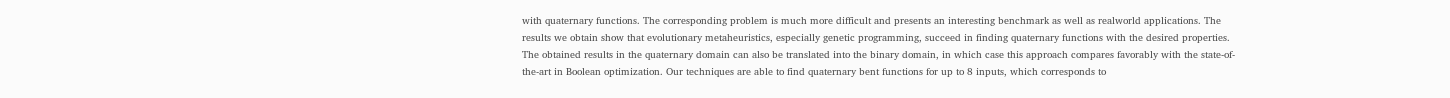with quaternary functions. The corresponding problem is much more difficult and presents an interesting benchmark as well as realworld applications. The results we obtain show that evolutionary metaheuristics, especially genetic programming, succeed in finding quaternary functions with the desired properties. The obtained results in the quaternary domain can also be translated into the binary domain, in which case this approach compares favorably with the state-of-the-art in Boolean optimization. Our techniques are able to find quaternary bent functions for up to 8 inputs, which corresponds to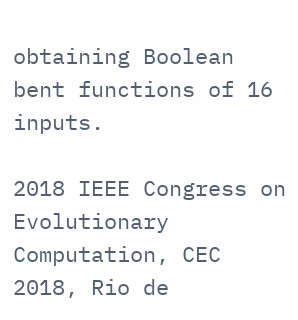obtaining Boolean bent functions of 16 inputs.

2018 IEEE Congress on Evolutionary Computation, CEC 2018, Rio de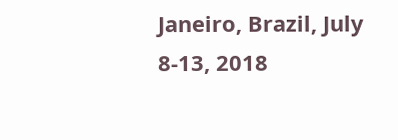Janeiro, Brazil, July 8-13, 2018